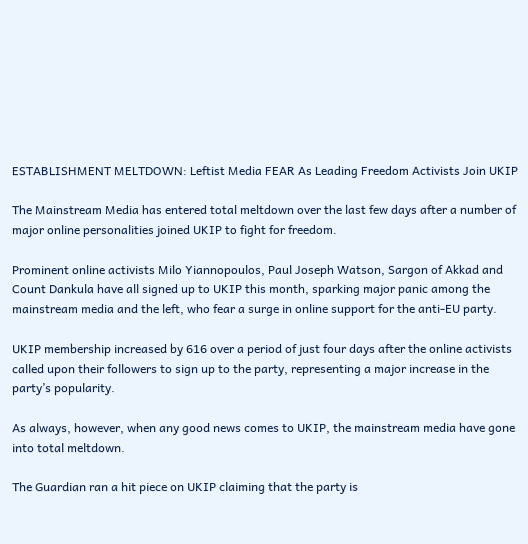ESTABLISHMENT MELTDOWN: Leftist Media FEAR As Leading Freedom Activists Join UKIP

The Mainstream Media has entered total meltdown over the last few days after a number of major online personalities joined UKIP to fight for freedom.

Prominent online activists Milo Yiannopoulos, Paul Joseph Watson, Sargon of Akkad and Count Dankula have all signed up to UKIP this month, sparking major panic among the mainstream media and the left, who fear a surge in online support for the anti-EU party.

UKIP membership increased by 616 over a period of just four days after the online activists called upon their followers to sign up to the party, representing a major increase in the party’s popularity.

As always, however, when any good news comes to UKIP, the mainstream media have gone into total meltdown.

The Guardian ran a hit piece on UKIP claiming that the party is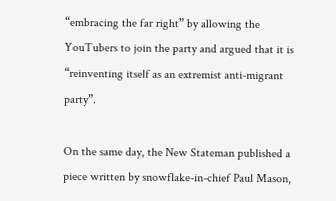“embracing the far right” by allowing the YouTubers to join the party and argued that it is “reinventing itself as an extremist anti-migrant party”.

On the same day, the New Stateman published a piece written by snowflake-in-chief Paul Mason,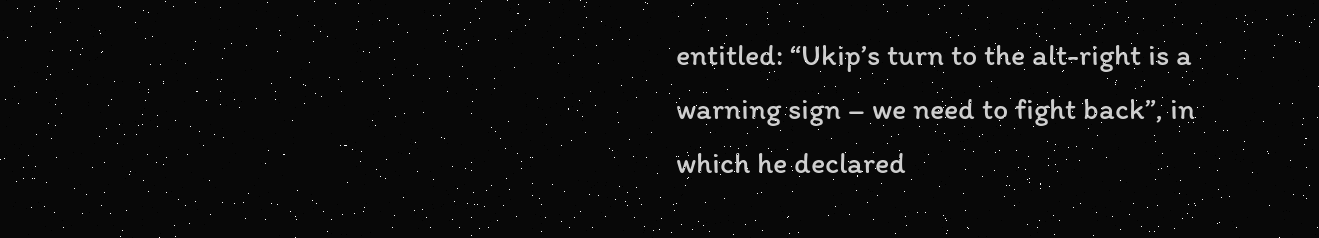entitled: “Ukip’s turn to the alt-right is a warning sign – we need to fight back”, in which he declared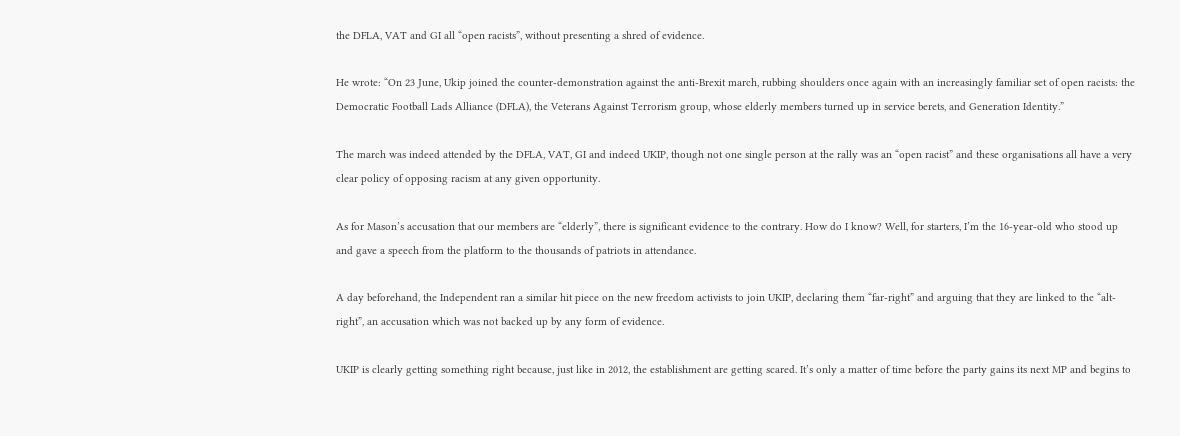the DFLA, VAT and GI all “open racists”, without presenting a shred of evidence.

He wrote: “On 23 June, Ukip joined the counter-demonstration against the anti-Brexit march, rubbing shoulders once again with an increasingly familiar set of open racists: the Democratic Football Lads Alliance (DFLA), the Veterans Against Terrorism group, whose elderly members turned up in service berets, and Generation Identity.”

The march was indeed attended by the DFLA, VAT, GI and indeed UKIP, though not one single person at the rally was an “open racist” and these organisations all have a very clear policy of opposing racism at any given opportunity.

As for Mason’s accusation that our members are “elderly”, there is significant evidence to the contrary. How do I know? Well, for starters, I’m the 16-year-old who stood up and gave a speech from the platform to the thousands of patriots in attendance.

A day beforehand, the Independent ran a similar hit piece on the new freedom activists to join UKIP, declaring them “far-right” and arguing that they are linked to the “alt-right”, an accusation which was not backed up by any form of evidence.

UKIP is clearly getting something right because, just like in 2012, the establishment are getting scared. It’s only a matter of time before the party gains its next MP and begins to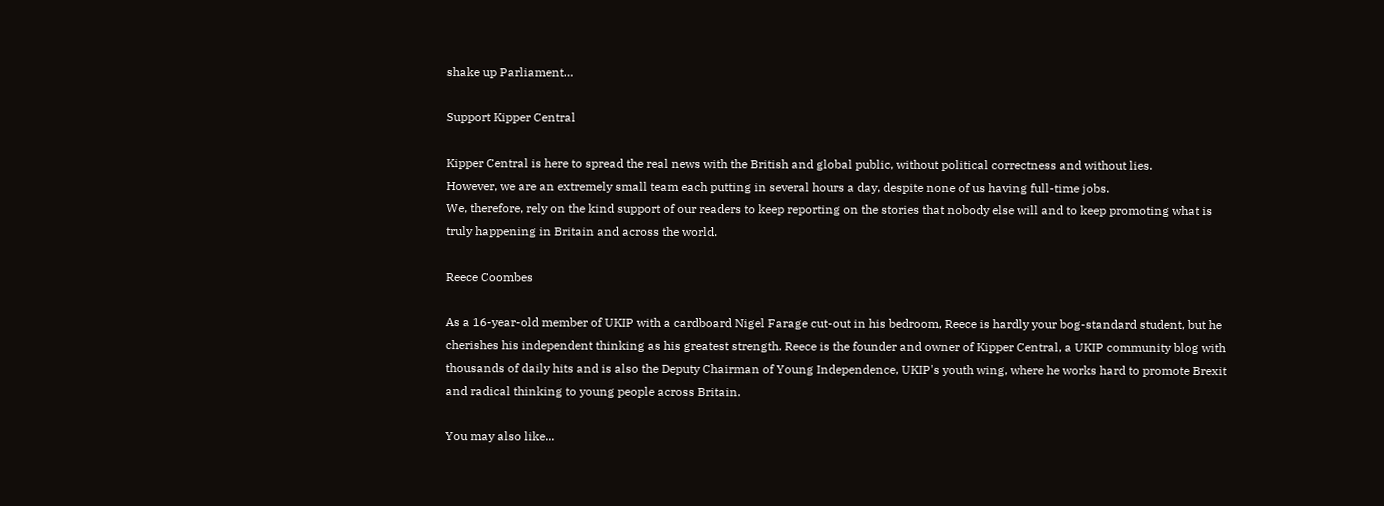shake up Parliament…

Support Kipper Central

Kipper Central is here to spread the real news with the British and global public, without political correctness and without lies.
However, we are an extremely small team each putting in several hours a day, despite none of us having full-time jobs.
We, therefore, rely on the kind support of our readers to keep reporting on the stories that nobody else will and to keep promoting what is truly happening in Britain and across the world.

Reece Coombes

As a 16-year-old member of UKIP with a cardboard Nigel Farage cut-out in his bedroom, Reece is hardly your bog-standard student, but he cherishes his independent thinking as his greatest strength. Reece is the founder and owner of Kipper Central, a UKIP community blog with thousands of daily hits and is also the Deputy Chairman of Young Independence, UKIP's youth wing, where he works hard to promote Brexit and radical thinking to young people across Britain.

You may also like...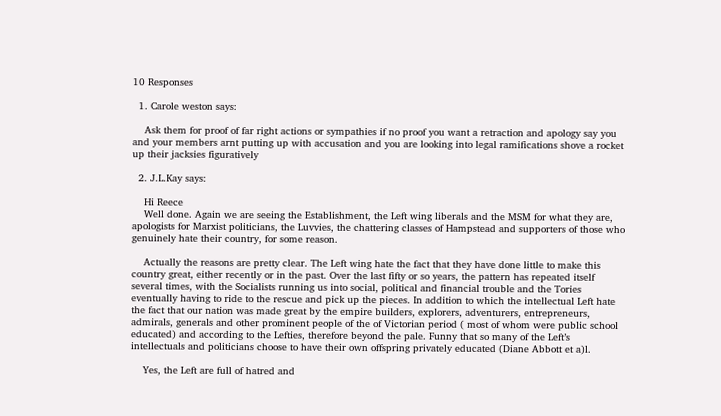10 Responses

  1. Carole weston says:

    Ask them for proof of far right actions or sympathies if no proof you want a retraction and apology say you and your members arnt putting up with accusation and you are looking into legal ramifications shove a rocket up their jacksies figuratively

  2. J.L.Kay says:

    Hi Reece
    Well done. Again we are seeing the Establishment, the Left wing liberals and the MSM for what they are, apologists for Marxist politicians, the Luvvies, the chattering classes of Hampstead and supporters of those who genuinely hate their country, for some reason.

    Actually the reasons are pretty clear. The Left wing hate the fact that they have done little to make this country great, either recently or in the past. Over the last fifty or so years, the pattern has repeated itself several times, with the Socialists running us into social, political and financial trouble and the Tories eventually having to ride to the rescue and pick up the pieces. In addition to which the intellectual Left hate the fact that our nation was made great by the empire builders, explorers, adventurers, entrepreneurs, admirals, generals and other prominent people of the of Victorian period ( most of whom were public school educated) and according to the Lefties, therefore beyond the pale. Funny that so many of the Left’s intellectuals and politicians choose to have their own offspring privately educated (Diane Abbott et a)l.

    Yes, the Left are full of hatred and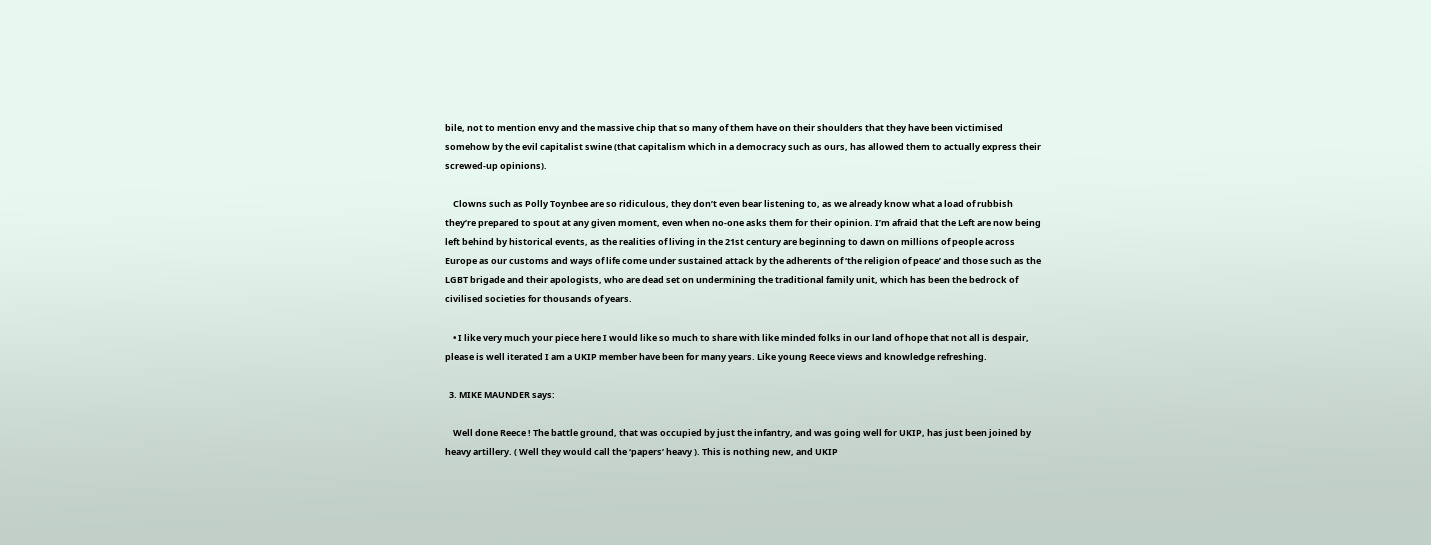bile, not to mention envy and the massive chip that so many of them have on their shoulders that they have been victimised somehow by the evil capitalist swine (that capitalism which in a democracy such as ours, has allowed them to actually express their screwed-up opinions).

    Clowns such as Polly Toynbee are so ridiculous, they don’t even bear listening to, as we already know what a load of rubbish they’re prepared to spout at any given moment, even when no-one asks them for their opinion. I’m afraid that the Left are now being left behind by historical events, as the realities of living in the 21st century are beginning to dawn on millions of people across Europe as our customs and ways of life come under sustained attack by the adherents of ‘the religion of peace’ and those such as the LGBT brigade and their apologists, who are dead set on undermining the traditional family unit, which has been the bedrock of civilised societies for thousands of years.

    • I like very much your piece here I would like so much to share with like minded folks in our land of hope that not all is despair, please is well iterated I am a UKIP member have been for many years. Like young Reece views and knowledge refreshing.

  3. MIKE MAUNDER says:

    Well done Reece ! The battle ground, that was occupied by just the infantry, and was going well for UKIP, has just been joined by heavy artillery. ( Well they would call the ‘papers’ heavy ). This is nothing new, and UKIP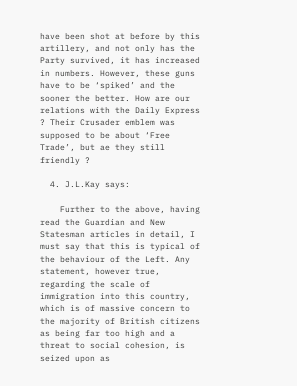have been shot at before by this artillery, and not only has the Party survived, it has increased in numbers. However, these guns have to be ‘spiked’ and the sooner the better. How are our relations with the Daily Express ? Their Crusader emblem was supposed to be about ‘Free Trade’, but ae they still friendly ?

  4. J.L.Kay says:

    Further to the above, having read the Guardian and New Statesman articles in detail, I must say that this is typical of the behaviour of the Left. Any statement, however true, regarding the scale of immigration into this country, which is of massive concern to the majority of British citizens as being far too high and a threat to social cohesion, is seized upon as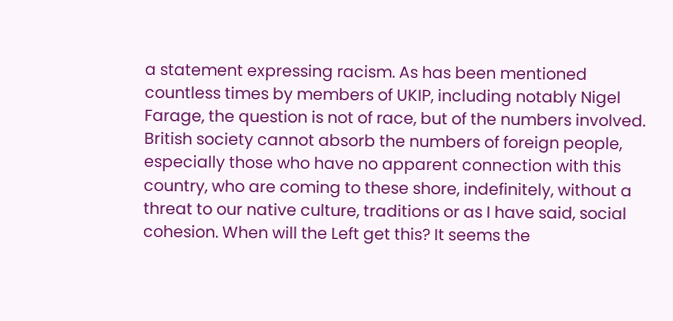a statement expressing racism. As has been mentioned countless times by members of UKIP, including notably Nigel Farage, the question is not of race, but of the numbers involved. British society cannot absorb the numbers of foreign people, especially those who have no apparent connection with this country, who are coming to these shore, indefinitely, without a threat to our native culture, traditions or as I have said, social cohesion. When will the Left get this? It seems the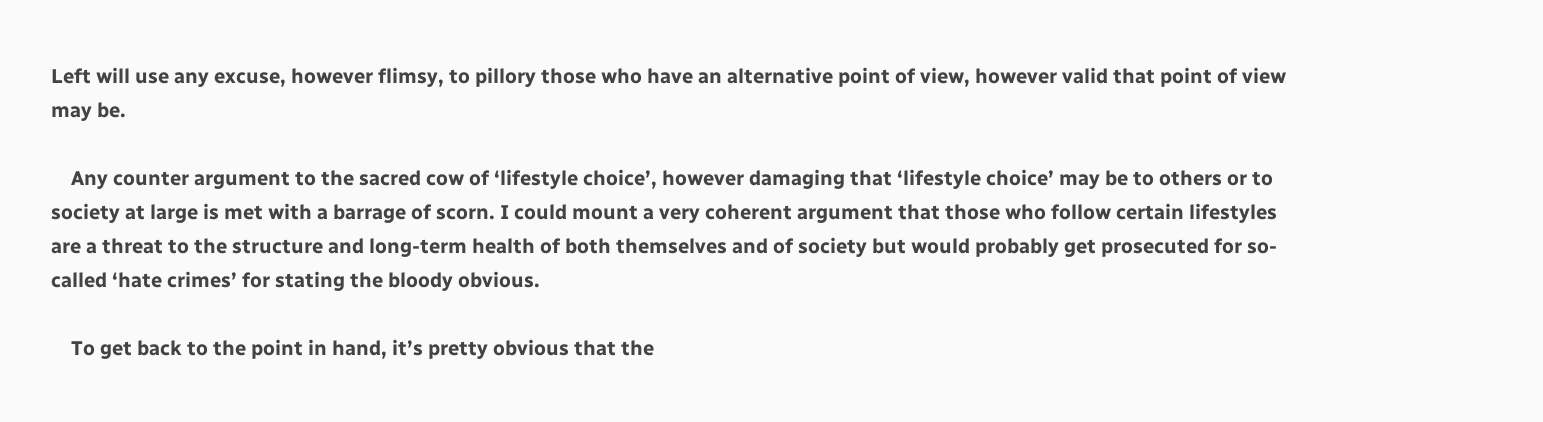Left will use any excuse, however flimsy, to pillory those who have an alternative point of view, however valid that point of view may be.

    Any counter argument to the sacred cow of ‘lifestyle choice’, however damaging that ‘lifestyle choice’ may be to others or to society at large is met with a barrage of scorn. I could mount a very coherent argument that those who follow certain lifestyles are a threat to the structure and long-term health of both themselves and of society but would probably get prosecuted for so-called ‘hate crimes’ for stating the bloody obvious.

    To get back to the point in hand, it’s pretty obvious that the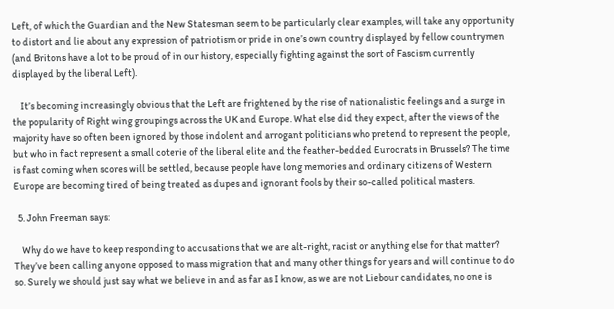Left, of which the Guardian and the New Statesman seem to be particularly clear examples, will take any opportunity to distort and lie about any expression of patriotism or pride in one’s own country displayed by fellow countrymen (and Britons have a lot to be proud of in our history, especially fighting against the sort of Fascism currently displayed by the liberal Left).

    It’s becoming increasingly obvious that the Left are frightened by the rise of nationalistic feelings and a surge in the popularity of Right wing groupings across the UK and Europe. What else did they expect, after the views of the majority have so often been ignored by those indolent and arrogant politicians who pretend to represent the people, but who in fact represent a small coterie of the liberal elite and the feather-bedded Eurocrats in Brussels? The time is fast coming when scores will be settled, because people have long memories and ordinary citizens of Western Europe are becoming tired of being treated as dupes and ignorant fools by their so-called political masters.

  5. John Freeman says:

    Why do we have to keep responding to accusations that we are alt-right, racist or anything else for that matter? They’ve been calling anyone opposed to mass migration that and many other things for years and will continue to do so. Surely we should just say what we believe in and as far as I know, as we are not Liebour candidates, no one is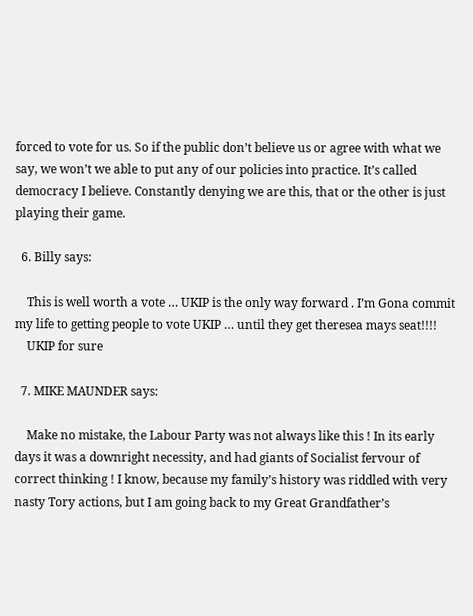forced to vote for us. So if the public don’t believe us or agree with what we say, we won’t we able to put any of our policies into practice. It’s called democracy I believe. Constantly denying we are this, that or the other is just playing their game.

  6. Billy says:

    This is well worth a vote … UKIP is the only way forward . I’m Gona commit my life to getting people to vote UKIP … until they get theresea mays seat!!!!
    UKIP for sure

  7. MIKE MAUNDER says:

    Make no mistake, the Labour Party was not always like this ! In its early days it was a downright necessity, and had giants of Socialist fervour of correct thinking ! I know, because my family’s history was riddled with very nasty Tory actions, but I am going back to my Great Grandfather’s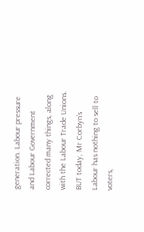generation. Labour pressure and Labour Government corrected many things, along with the Labour Trade Unions. BUT today, Mr Corbyn’s Labour has nothing to sell to voters,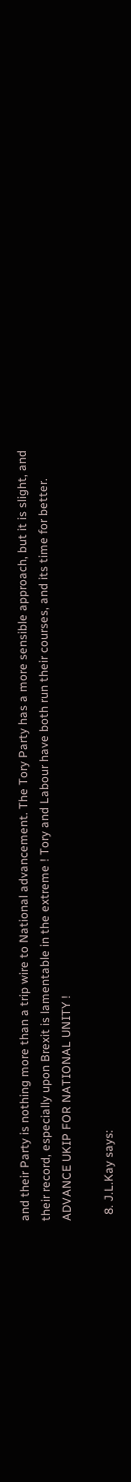and their Party is nothing more than a trip wire to National advancement. The Tory Party has a more sensible approach, but it is slight, and their record, especially upon Brexit is lamentable in the extreme ! Tory and Labour have both run their courses, and its time for better. ADVANCE UKIP FOR NATIONAL UNITY !

  8. J.L.Kay says: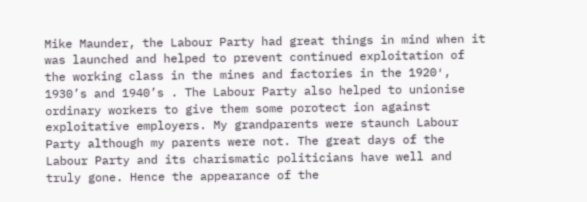Mike Maunder, the Labour Party had great things in mind when it was launched and helped to prevent continued exploitation of the working class in the mines and factories in the 1920′, 1930’s and 1940’s . The Labour Party also helped to unionise ordinary workers to give them some porotect ion against exploitative employers. My grandparents were staunch Labour Party although my parents were not. The great days of the Labour Party and its charismatic politicians have well and truly gone. Hence the appearance of the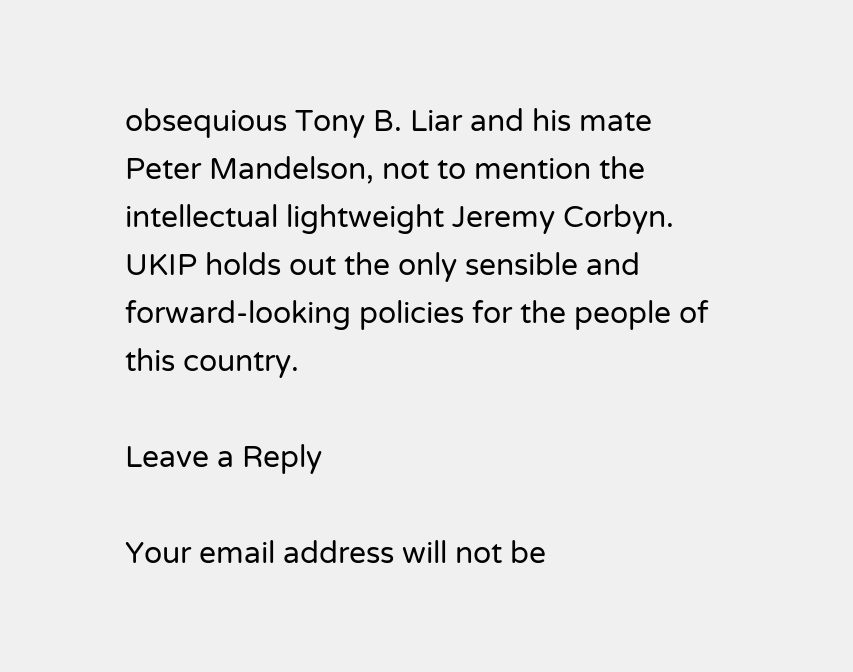obsequious Tony B. Liar and his mate Peter Mandelson, not to mention the intellectual lightweight Jeremy Corbyn. UKIP holds out the only sensible and forward-looking policies for the people of this country.

Leave a Reply

Your email address will not be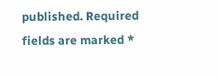published. Required fields are marked *